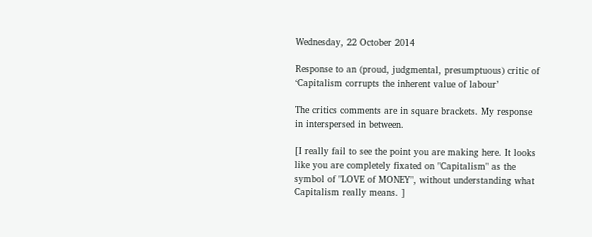Wednesday, 22 October 2014

Response to an (proud, judgmental, presumptuous) critic of ‘Capitalism corrupts the inherent value of labour’

The critics comments are in square brackets. My response in interspersed in between.

[I really fail to see the point you are making here. It looks like you are completely fixated on "Capitalism" as the symbol of "LOVE of MONEY", without understanding what Capitalism really means. ]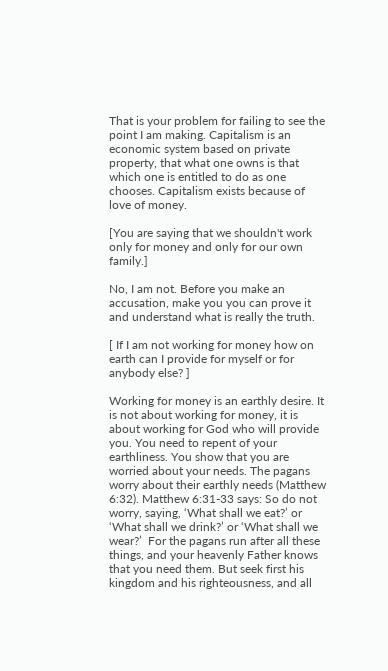That is your problem for failing to see the point I am making. Capitalism is an economic system based on private property, that what one owns is that which one is entitled to do as one chooses. Capitalism exists because of love of money.

[You are saying that we shouldn't work only for money and only for our own family.]

No, I am not. Before you make an accusation, make you you can prove it and understand what is really the truth.

[ If I am not working for money how on earth can I provide for myself or for anybody else? ]

Working for money is an earthly desire. It is not about working for money, it is about working for God who will provide you. You need to repent of your earthliness. You show that you are worried about your needs. The pagans worry about their earthly needs (Matthew 6:32). Matthew 6:31-33 says: So do not worry, saying, ‘What shall we eat?’ or ‘What shall we drink?’ or ‘What shall we wear?’  For the pagans run after all these things, and your heavenly Father knows that you need them. But seek first his kingdom and his righteousness, and all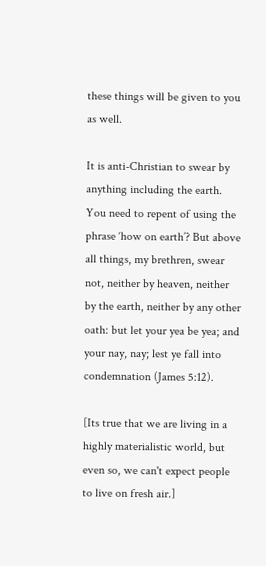these things will be given to you as well.

It is anti-Christian to swear by anything including the earth. You need to repent of using the phrase ‘how on earth’? But above all things, my brethren, swear not, neither by heaven, neither by the earth, neither by any other oath: but let your yea be yea; and your nay, nay; lest ye fall into condemnation (James 5:12).

[Its true that we are living in a highly materialistic world, but even so, we can't expect people to live on fresh air.]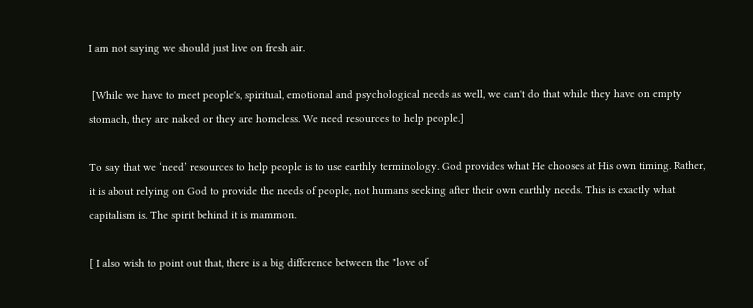I am not saying we should just live on fresh air.

 [While we have to meet people's, spiritual, emotional and psychological needs as well, we can't do that while they have on empty stomach, they are naked or they are homeless. We need resources to help people.]

To say that we ‘need’ resources to help people is to use earthly terminology. God provides what He chooses at His own timing. Rather, it is about relying on God to provide the needs of people, not humans seeking after their own earthly needs. This is exactly what capitalism is. The spirit behind it is mammon.

[ I also wish to point out that, there is a big difference between the "love of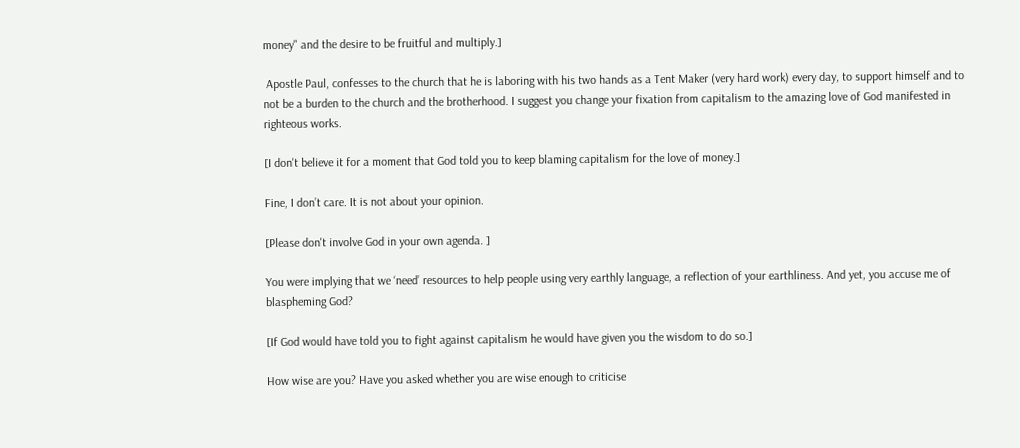money" and the desire to be fruitful and multiply.]

 Apostle Paul, confesses to the church that he is laboring with his two hands as a Tent Maker (very hard work) every day, to support himself and to not be a burden to the church and the brotherhood. I suggest you change your fixation from capitalism to the amazing love of God manifested in righteous works.

[I don't believe it for a moment that God told you to keep blaming capitalism for the love of money.]

Fine, I don’t care. It is not about your opinion.

[Please don't involve God in your own agenda. ]

You were implying that we ‘need’ resources to help people using very earthly language, a reflection of your earthliness. And yet, you accuse me of blaspheming God?

[If God would have told you to fight against capitalism he would have given you the wisdom to do so.]

How wise are you? Have you asked whether you are wise enough to criticise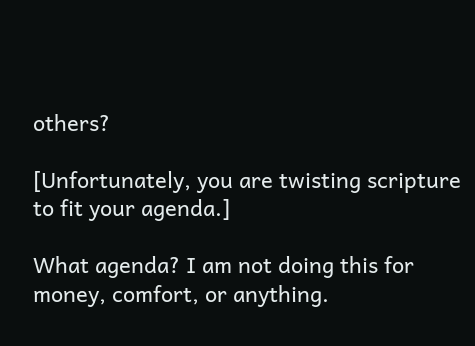others?

[Unfortunately, you are twisting scripture to fit your agenda.]

What agenda? I am not doing this for money, comfort, or anything.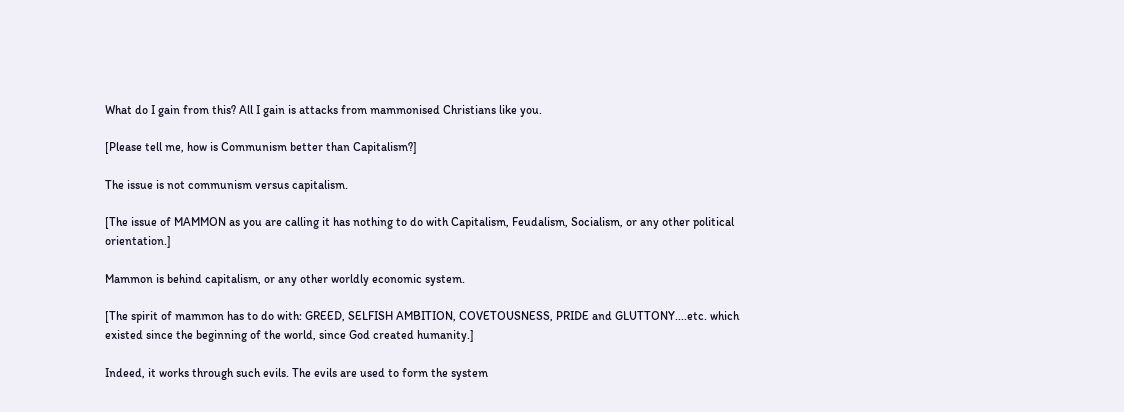What do I gain from this? All I gain is attacks from mammonised Christians like you.

[Please tell me, how is Communism better than Capitalism?]

The issue is not communism versus capitalism.

[The issue of MAMMON as you are calling it has nothing to do with Capitalism, Feudalism, Socialism, or any other political orientation.]

Mammon is behind capitalism, or any other worldly economic system.

[The spirit of mammon has to do with: GREED, SELFISH AMBITION, COVETOUSNESS, PRIDE and GLUTTONY....etc. which existed since the beginning of the world, since God created humanity.]

Indeed, it works through such evils. The evils are used to form the system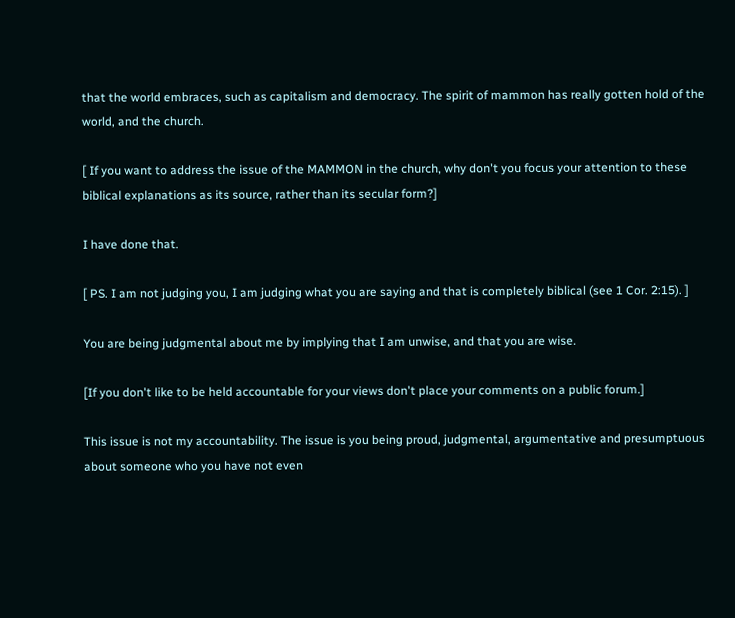that the world embraces, such as capitalism and democracy. The spirit of mammon has really gotten hold of the world, and the church.

[ If you want to address the issue of the MAMMON in the church, why don't you focus your attention to these biblical explanations as its source, rather than its secular form?]

I have done that.

[ PS. I am not judging you, I am judging what you are saying and that is completely biblical (see 1 Cor. 2:15). ]

You are being judgmental about me by implying that I am unwise, and that you are wise.

[If you don't like to be held accountable for your views don't place your comments on a public forum.]

This issue is not my accountability. The issue is you being proud, judgmental, argumentative and presumptuous about someone who you have not even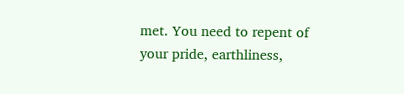met. You need to repent of your pride, earthliness,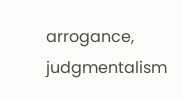arrogance, judgmentalism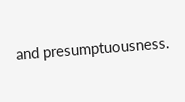and presumptuousness.